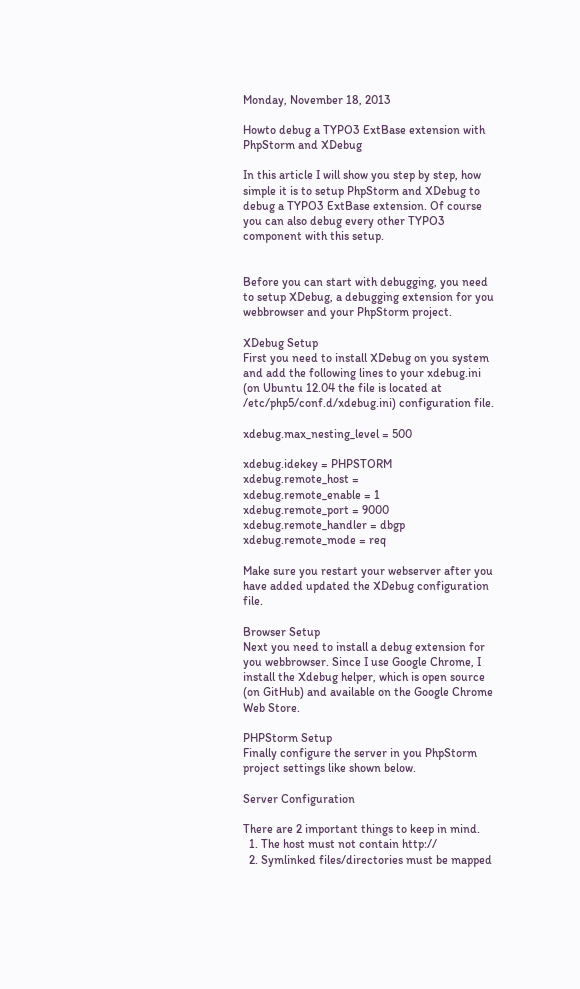Monday, November 18, 2013

Howto debug a TYPO3 ExtBase extension with PhpStorm and XDebug

In this article I will show you step by step, how simple it is to setup PhpStorm and XDebug to debug a TYPO3 ExtBase extension. Of course you can also debug every other TYPO3 component with this setup.


Before you can start with debugging, you need to setup XDebug, a debugging extension for you webbrowser and your PhpStorm project.

XDebug Setup
First you need to install XDebug on you system and add the following lines to your xdebug.ini (on Ubuntu 12.04 the file is located at /etc/php5/conf.d/xdebug.ini) configuration file.

xdebug.max_nesting_level = 500

xdebug.idekey = PHPSTORM
xdebug.remote_host =
xdebug.remote_enable = 1
xdebug.remote_port = 9000
xdebug.remote_handler = dbgp
xdebug.remote_mode = req

Make sure you restart your webserver after you have added updated the XDebug configuration file.

Browser Setup
Next you need to install a debug extension for you webbrowser. Since I use Google Chrome, I install the Xdebug helper, which is open source (on GitHub) and available on the Google Chrome Web Store.

PHPStorm Setup
Finally configure the server in you PhpStorm project settings like shown below.

Server Configuration

There are 2 important things to keep in mind.
  1. The host must not contain http://
  2. Symlinked files/directories must be mapped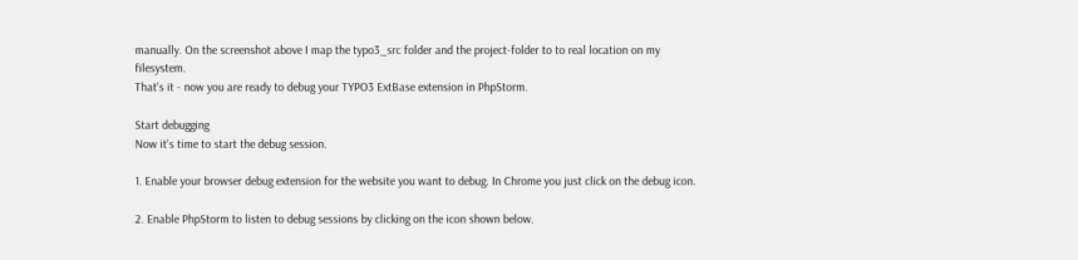manually. On the screenshot above I map the typo3_src folder and the project-folder to to real location on my filesystem.
That's it - now you are ready to debug your TYPO3 ExtBase extension in PhpStorm.

Start debugging
Now it's time to start the debug session.

1. Enable your browser debug extension for the website you want to debug. In Chrome you just click on the debug icon.

2. Enable PhpStorm to listen to debug sessions by clicking on the icon shown below.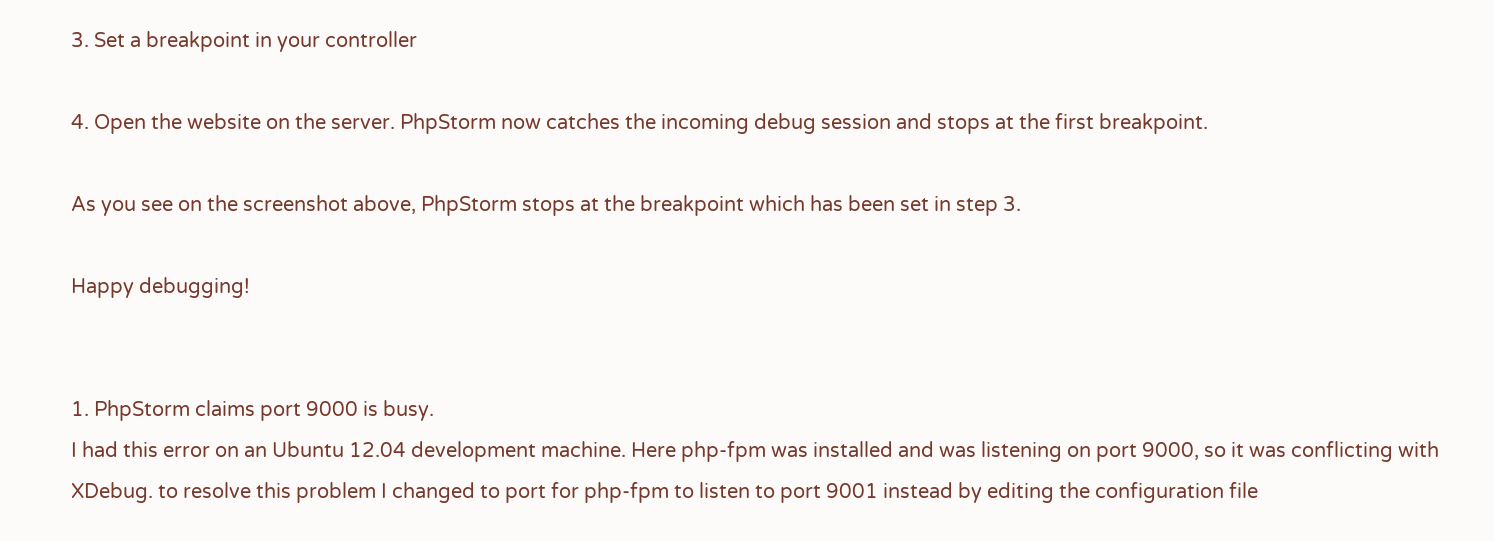3. Set a breakpoint in your controller

4. Open the website on the server. PhpStorm now catches the incoming debug session and stops at the first breakpoint.

As you see on the screenshot above, PhpStorm stops at the breakpoint which has been set in step 3.

Happy debugging!


1. PhpStorm claims port 9000 is busy.
I had this error on an Ubuntu 12.04 development machine. Here php-fpm was installed and was listening on port 9000, so it was conflicting with XDebug. to resolve this problem I changed to port for php-fpm to listen to port 9001 instead by editing the configuration file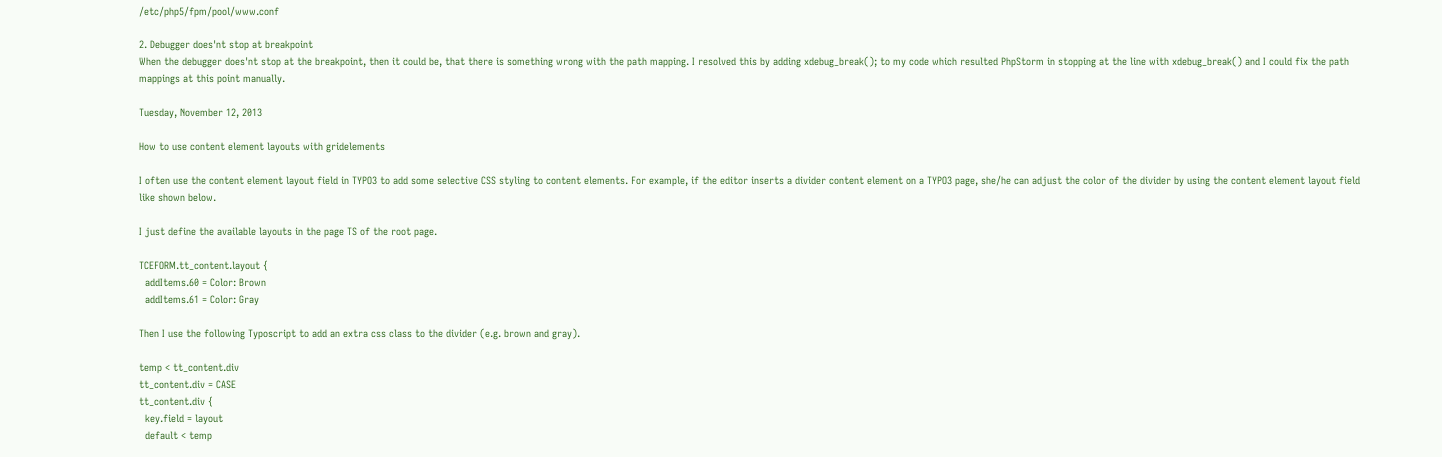/etc/php5/fpm/pool/www.conf

2. Debugger does'nt stop at breakpoint
When the debugger does'nt stop at the breakpoint, then it could be, that there is something wrong with the path mapping. I resolved this by adding xdebug_break(); to my code which resulted PhpStorm in stopping at the line with xdebug_break() and I could fix the path mappings at this point manually.

Tuesday, November 12, 2013

How to use content element layouts with gridelements

I often use the content element layout field in TYPO3 to add some selective CSS styling to content elements. For example, if the editor inserts a divider content element on a TYPO3 page, she/he can adjust the color of the divider by using the content element layout field like shown below.

I just define the available layouts in the page TS of the root page.

TCEFORM.tt_content.layout {
  addItems.60 = Color: Brown
  addItems.61 = Color: Gray

Then I use the following Typoscript to add an extra css class to the divider (e.g. brown and gray).

temp < tt_content.div
tt_content.div = CASE
tt_content.div {
  key.field = layout
  default < temp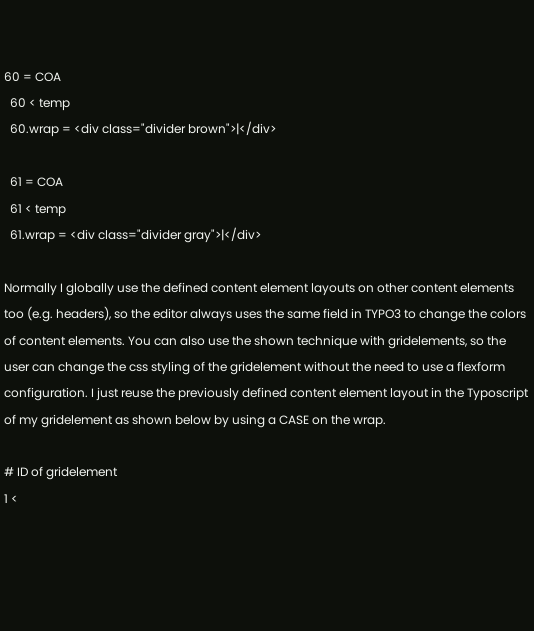60 = COA
  60 < temp
  60.wrap = <div class="divider brown">|</div>

  61 = COA
  61 < temp
  61.wrap = <div class="divider gray">|</div>

Normally I globally use the defined content element layouts on other content elements too (e.g. headers), so the editor always uses the same field in TYPO3 to change the colors of content elements. You can also use the shown technique with gridelements, so the user can change the css styling of the gridelement without the need to use a flexform configuration. I just reuse the previously defined content element layout in the Typoscript of my gridelement as shown below by using a CASE on the wrap.

# ID of gridelement
1 <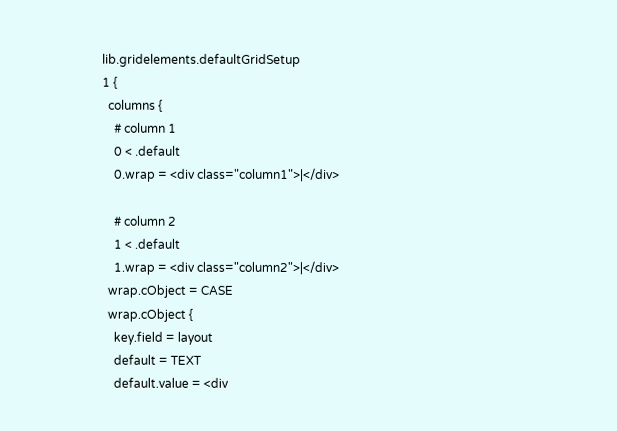lib.gridelements.defaultGridSetup
1 {
  columns {
    # column 1
    0 < .default
    0.wrap = <div class="column1">|</div>

    # column 2
    1 < .default
    1.wrap = <div class="column2">|</div>
  wrap.cObject = CASE
  wrap.cObject {
    key.field = layout
    default = TEXT
    default.value = <div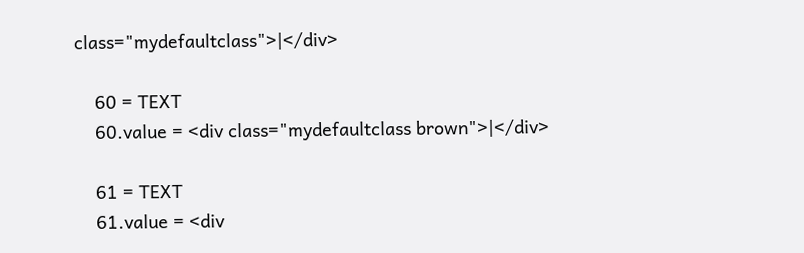class="mydefaultclass">|</div>

    60 = TEXT
    60.value = <div class="mydefaultclass brown">|</div>

    61 = TEXT
    61.value = <div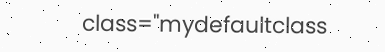class="mydefaultclass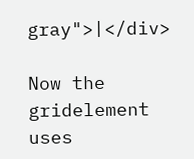gray">|</div>

Now the gridelement uses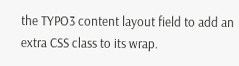the TYPO3 content layout field to add an extra CSS class to its wrap.